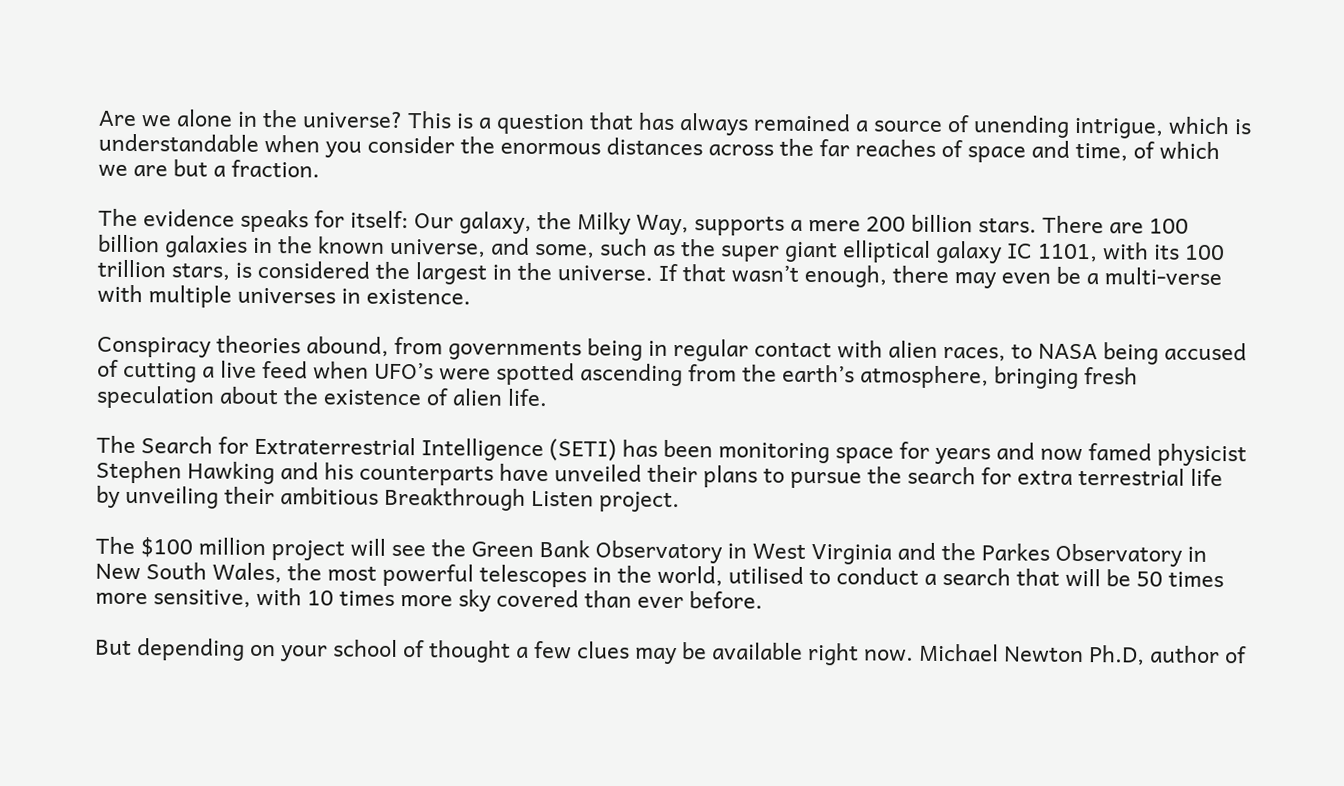Are we alone in the universe? This is a question that has always remained a source of unending intrigue, which is understandable when you consider the enormous distances across the far reaches of space and time, of which we are but a fraction.

The evidence speaks for itself: Our galaxy, the Milky Way, supports a mere 200 billion stars. There are 100 billion galaxies in the known universe, and some, such as the super giant elliptical galaxy IC 1101, with its 100 trillion stars, is considered the largest in the universe. If that wasn’t enough, there may even be a multi-verse with multiple universes in existence.

Conspiracy theories abound, from governments being in regular contact with alien races, to NASA being accused of cutting a live feed when UFO’s were spotted ascending from the earth’s atmosphere, bringing fresh speculation about the existence of alien life.

The Search for Extraterrestrial Intelligence (SETI) has been monitoring space for years and now famed physicist Stephen Hawking and his counterparts have unveiled their plans to pursue the search for extra terrestrial life by unveiling their ambitious Breakthrough Listen project.

The $100 million project will see the Green Bank Observatory in West Virginia and the Parkes Observatory in New South Wales, the most powerful telescopes in the world, utilised to conduct a search that will be 50 times more sensitive, with 10 times more sky covered than ever before.

But depending on your school of thought a few clues may be available right now. Michael Newton Ph.D, author of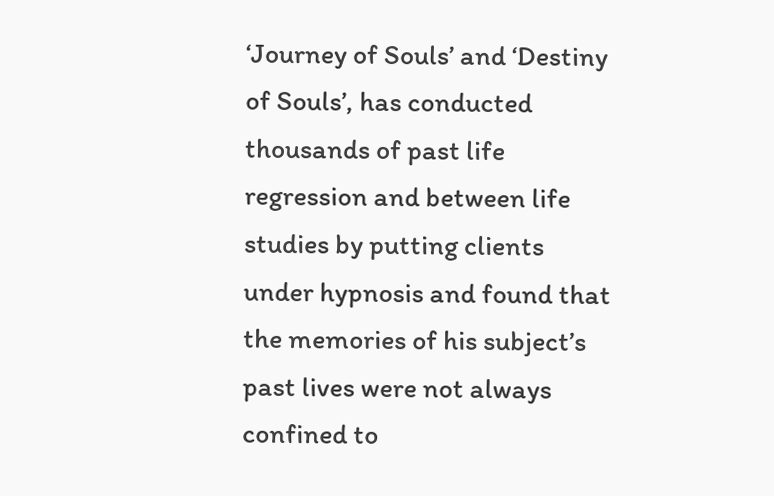‘Journey of Souls’ and ‘Destiny of Souls’, has conducted thousands of past life regression and between life studies by putting clients under hypnosis and found that the memories of his subject’s past lives were not always confined to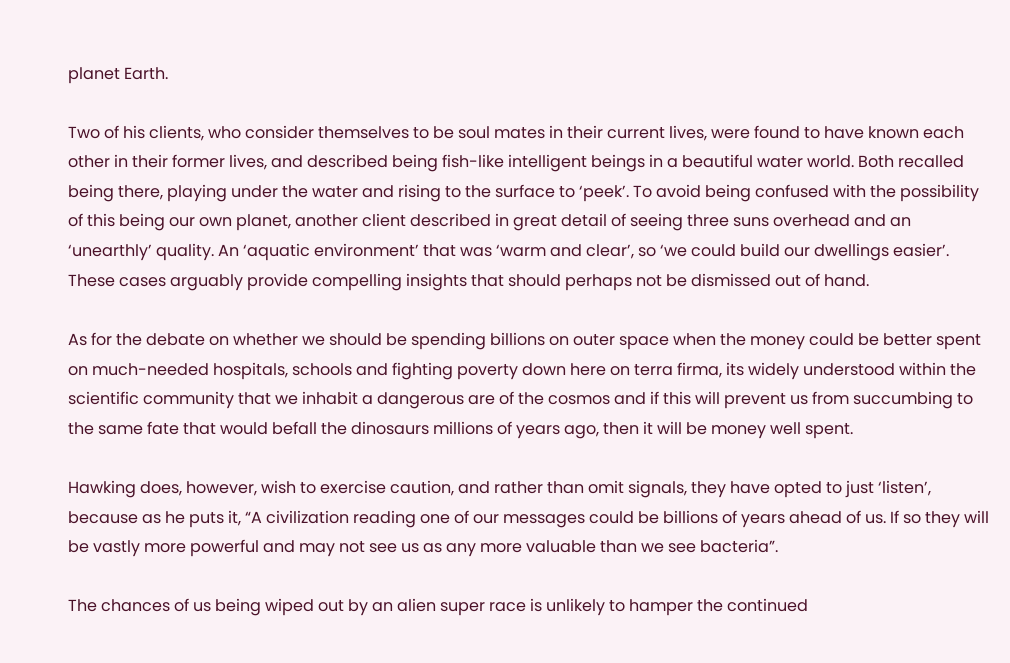planet Earth.

Two of his clients, who consider themselves to be soul mates in their current lives, were found to have known each other in their former lives, and described being fish-like intelligent beings in a beautiful water world. Both recalled being there, playing under the water and rising to the surface to ‘peek’. To avoid being confused with the possibility of this being our own planet, another client described in great detail of seeing three suns overhead and an ‘unearthly’ quality. An ‘aquatic environment’ that was ‘warm and clear’, so ‘we could build our dwellings easier’. These cases arguably provide compelling insights that should perhaps not be dismissed out of hand.

As for the debate on whether we should be spending billions on outer space when the money could be better spent on much-needed hospitals, schools and fighting poverty down here on terra firma, its widely understood within the scientific community that we inhabit a dangerous are of the cosmos and if this will prevent us from succumbing to the same fate that would befall the dinosaurs millions of years ago, then it will be money well spent.

Hawking does, however, wish to exercise caution, and rather than omit signals, they have opted to just ‘listen’, because as he puts it, “A civilization reading one of our messages could be billions of years ahead of us. If so they will be vastly more powerful and may not see us as any more valuable than we see bacteria”.

The chances of us being wiped out by an alien super race is unlikely to hamper the continued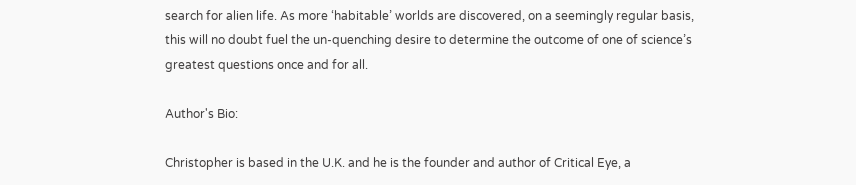search for alien life. As more ‘habitable’ worlds are discovered, on a seemingly regular basis, this will no doubt fuel the un-quenching desire to determine the outcome of one of science’s greatest questions once and for all.

Author's Bio:

Christopher is based in the U.K. and he is the founder and author of Critical Eye, a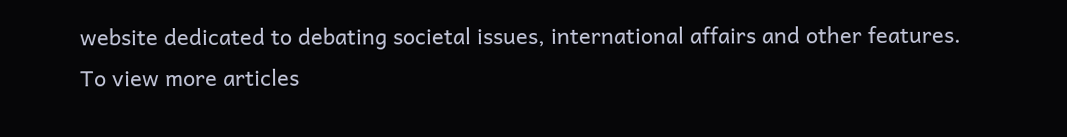website dedicated to debating societal issues, international affairs and other features. To view more articles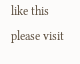like this please visit